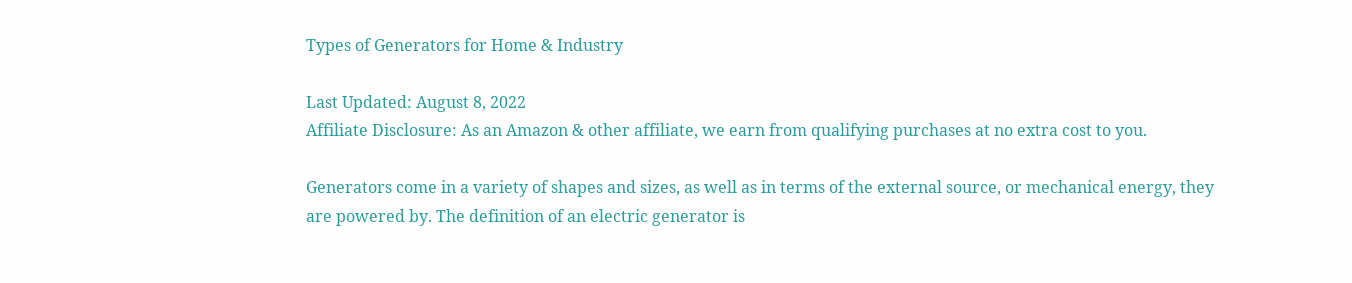Types of Generators for Home & Industry

Last Updated: August 8, 2022
Affiliate Disclosure: As an Amazon & other affiliate, we earn from qualifying purchases at no extra cost to you.

Generators come in a variety of shapes and sizes, as well as in terms of the external source, or mechanical energy, they are powered by. The definition of an electric generator is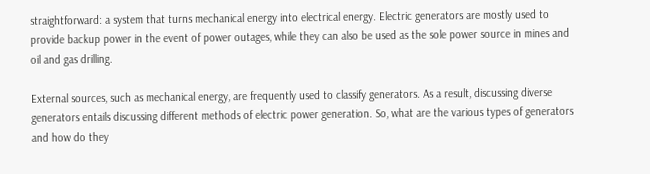straightforward: a system that turns mechanical energy into electrical energy. Electric generators are mostly used to provide backup power in the event of power outages, while they can also be used as the sole power source in mines and oil and gas drilling.

External sources, such as mechanical energy, are frequently used to classify generators. As a result, discussing diverse generators entails discussing different methods of electric power generation. So, what are the various types of generators and how do they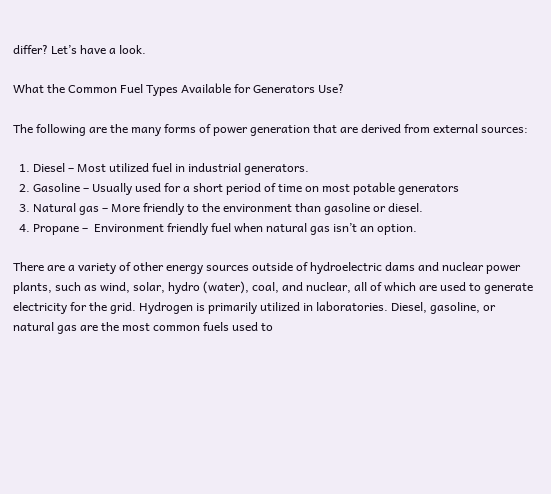differ? Let’s have a look.

What the Common Fuel Types Available for Generators Use?

The following are the many forms of power generation that are derived from external sources:

  1. Diesel – Most utilized fuel in industrial generators.
  2. Gasoline – Usually used for a short period of time on most potable generators
  3. Natural gas – More friendly to the environment than gasoline or diesel.
  4. Propane –  Environment friendly fuel when natural gas isn’t an option.

There are a variety of other energy sources outside of hydroelectric dams and nuclear power plants, such as wind, solar, hydro (water), coal, and nuclear, all of which are used to generate electricity for the grid. Hydrogen is primarily utilized in laboratories. Diesel, gasoline, or natural gas are the most common fuels used to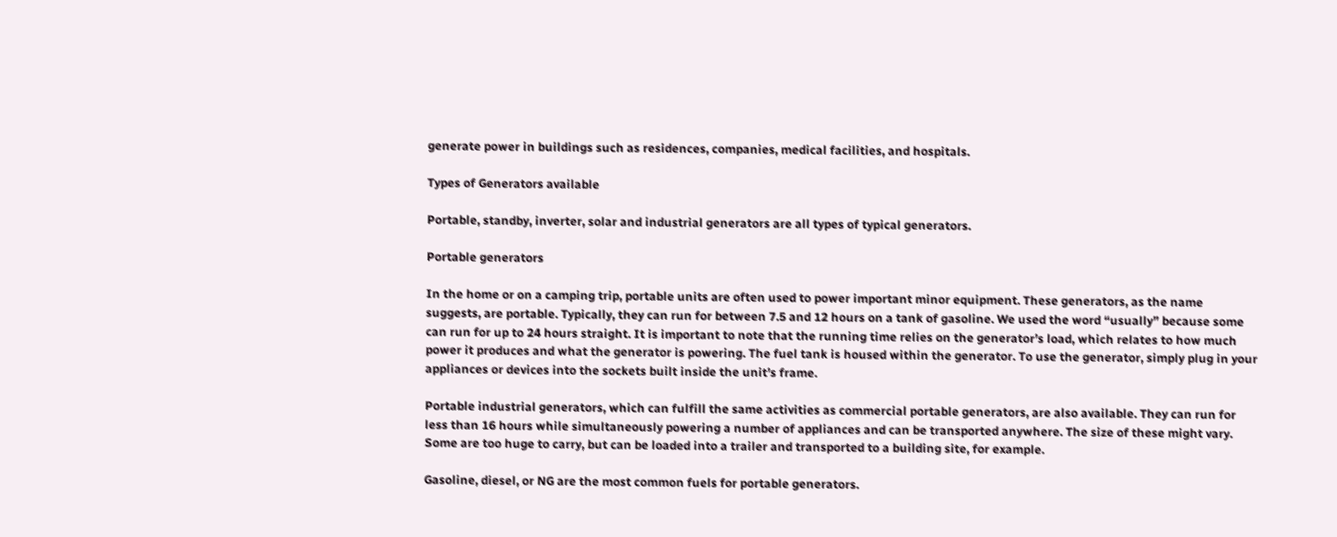generate power in buildings such as residences, companies, medical facilities, and hospitals.

Types of Generators available

Portable, standby, inverter, solar and industrial generators are all types of typical generators.

Portable generators

In the home or on a camping trip, portable units are often used to power important minor equipment. These generators, as the name suggests, are portable. Typically, they can run for between 7.5 and 12 hours on a tank of gasoline. We used the word “usually” because some can run for up to 24 hours straight. It is important to note that the running time relies on the generator’s load, which relates to how much power it produces and what the generator is powering. The fuel tank is housed within the generator. To use the generator, simply plug in your appliances or devices into the sockets built inside the unit’s frame.

Portable industrial generators, which can fulfill the same activities as commercial portable generators, are also available. They can run for less than 16 hours while simultaneously powering a number of appliances and can be transported anywhere. The size of these might vary. Some are too huge to carry, but can be loaded into a trailer and transported to a building site, for example.

Gasoline, diesel, or NG are the most common fuels for portable generators.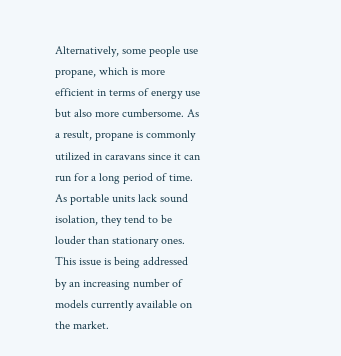Alternatively, some people use propane, which is more efficient in terms of energy use but also more cumbersome. As a result, propane is commonly utilized in caravans since it can run for a long period of time. As portable units lack sound isolation, they tend to be louder than stationary ones. This issue is being addressed by an increasing number of models currently available on the market.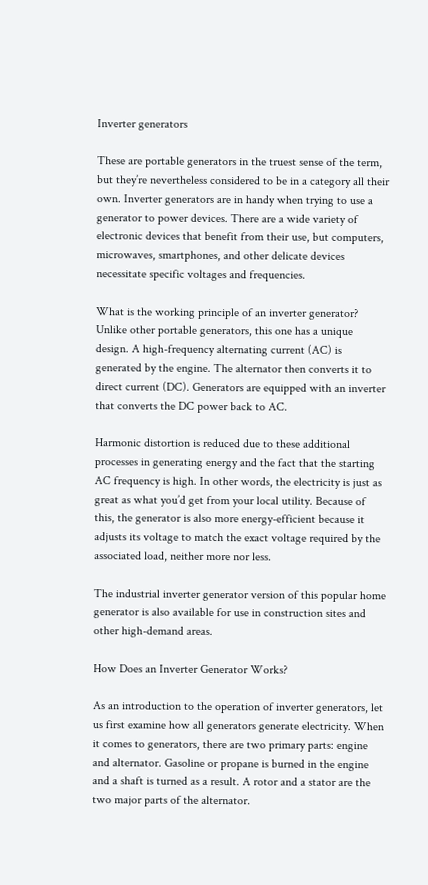Inverter generators

These are portable generators in the truest sense of the term, but they’re nevertheless considered to be in a category all their own. Inverter generators are in handy when trying to use a generator to power devices. There are a wide variety of electronic devices that benefit from their use, but computers, microwaves, smartphones, and other delicate devices necessitate specific voltages and frequencies.

What is the working principle of an inverter generator? Unlike other portable generators, this one has a unique design. A high-frequency alternating current (AC) is generated by the engine. The alternator then converts it to direct current (DC). Generators are equipped with an inverter that converts the DC power back to AC.

Harmonic distortion is reduced due to these additional processes in generating energy and the fact that the starting AC frequency is high. In other words, the electricity is just as great as what you’d get from your local utility. Because of this, the generator is also more energy-efficient because it adjusts its voltage to match the exact voltage required by the associated load, neither more nor less.

The industrial inverter generator version of this popular home generator is also available for use in construction sites and other high-demand areas.

How Does an Inverter Generator Works?

As an introduction to the operation of inverter generators, let us first examine how all generators generate electricity. When it comes to generators, there are two primary parts: engine and alternator. Gasoline or propane is burned in the engine and a shaft is turned as a result. A rotor and a stator are the two major parts of the alternator.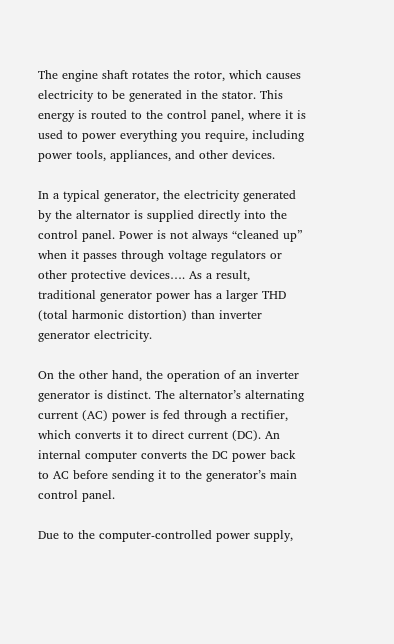The engine shaft rotates the rotor, which causes electricity to be generated in the stator. This energy is routed to the control panel, where it is used to power everything you require, including power tools, appliances, and other devices.

In a typical generator, the electricity generated by the alternator is supplied directly into the control panel. Power is not always “cleaned up” when it passes through voltage regulators or other protective devices…. As a result, traditional generator power has a larger THD (total harmonic distortion) than inverter generator electricity.

On the other hand, the operation of an inverter generator is distinct. The alternator’s alternating current (AC) power is fed through a rectifier, which converts it to direct current (DC). An internal computer converts the DC power back to AC before sending it to the generator’s main control panel.

Due to the computer-controlled power supply,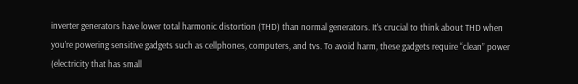inverter generators have lower total harmonic distortion (THD) than normal generators. It’s crucial to think about THD when you’re powering sensitive gadgets such as cellphones, computers, and tvs. To avoid harm, these gadgets require “clean” power (electricity that has small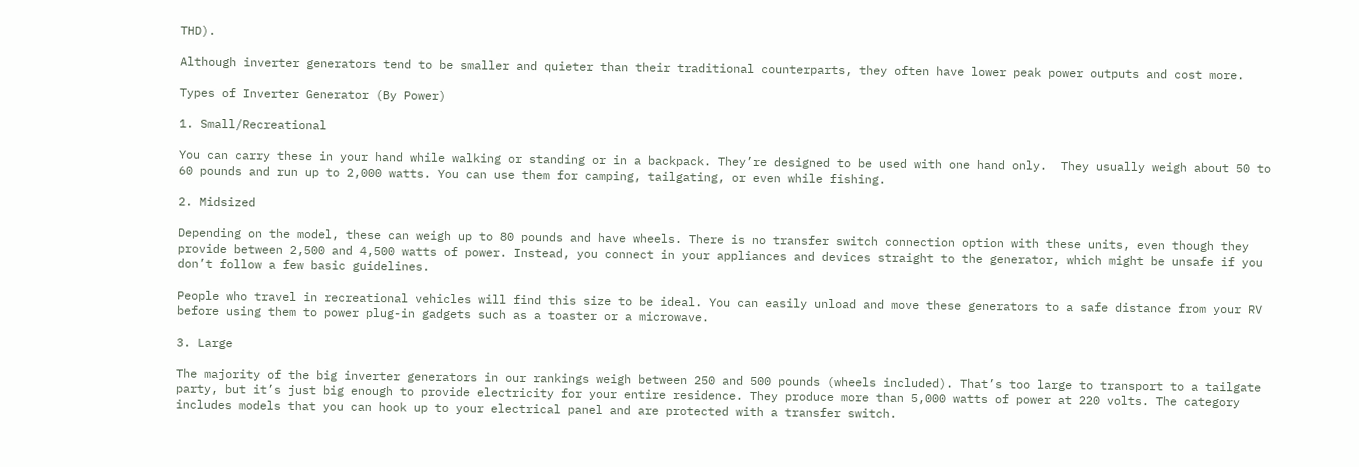THD).

Although inverter generators tend to be smaller and quieter than their traditional counterparts, they often have lower peak power outputs and cost more.

Types of Inverter Generator (By Power)

1. Small/Recreational

You can carry these in your hand while walking or standing or in a backpack. They’re designed to be used with one hand only.  They usually weigh about 50 to 60 pounds and run up to 2,000 watts. You can use them for camping, tailgating, or even while fishing.

2. Midsized

Depending on the model, these can weigh up to 80 pounds and have wheels. There is no transfer switch connection option with these units, even though they provide between 2,500 and 4,500 watts of power. Instead, you connect in your appliances and devices straight to the generator, which might be unsafe if you don’t follow a few basic guidelines.

People who travel in recreational vehicles will find this size to be ideal. You can easily unload and move these generators to a safe distance from your RV before using them to power plug-in gadgets such as a toaster or a microwave.

3. Large

The majority of the big inverter generators in our rankings weigh between 250 and 500 pounds (wheels included). That’s too large to transport to a tailgate party, but it’s just big enough to provide electricity for your entire residence. They produce more than 5,000 watts of power at 220 volts. The category includes models that you can hook up to your electrical panel and are protected with a transfer switch.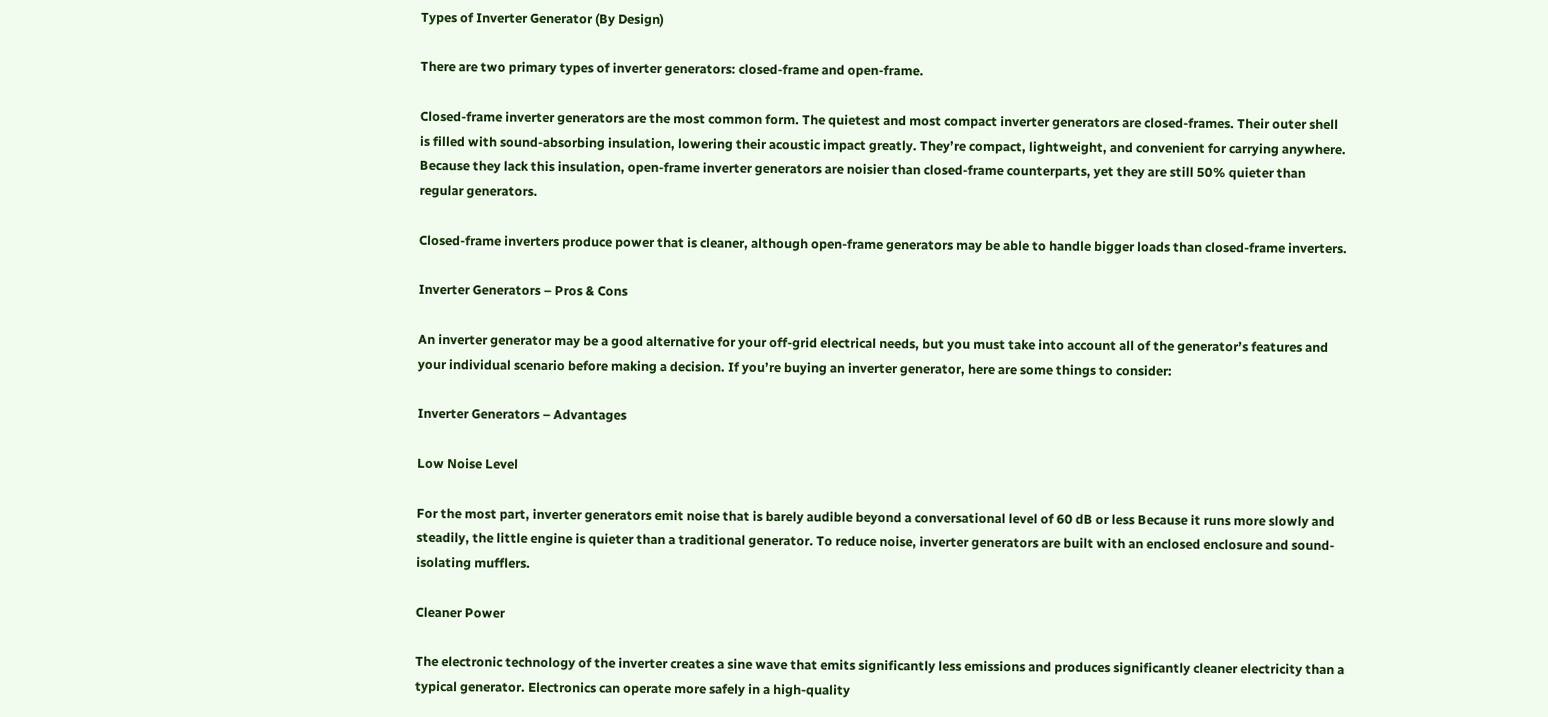Types of Inverter Generator (By Design)

There are two primary types of inverter generators: closed-frame and open-frame.

Closed-frame inverter generators are the most common form. The quietest and most compact inverter generators are closed-frames. Their outer shell is filled with sound-absorbing insulation, lowering their acoustic impact greatly. They’re compact, lightweight, and convenient for carrying anywhere. Because they lack this insulation, open-frame inverter generators are noisier than closed-frame counterparts, yet they are still 50% quieter than regular generators.

Closed-frame inverters produce power that is cleaner, although open-frame generators may be able to handle bigger loads than closed-frame inverters.

Inverter Generators – Pros & Cons

An inverter generator may be a good alternative for your off-grid electrical needs, but you must take into account all of the generator’s features and your individual scenario before making a decision. If you’re buying an inverter generator, here are some things to consider:

Inverter Generators – Advantages

Low Noise Level

For the most part, inverter generators emit noise that is barely audible beyond a conversational level of 60 dB or less Because it runs more slowly and steadily, the little engine is quieter than a traditional generator. To reduce noise, inverter generators are built with an enclosed enclosure and sound-isolating mufflers.

Cleaner Power

The electronic technology of the inverter creates a sine wave that emits significantly less emissions and produces significantly cleaner electricity than a typical generator. Electronics can operate more safely in a high-quality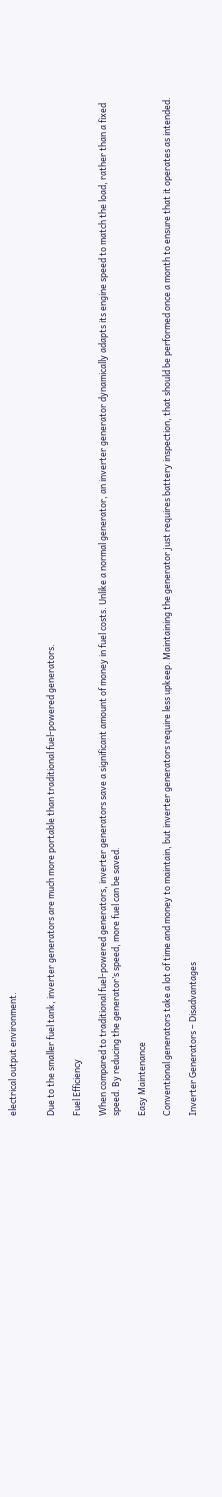electrical output environment.


Due to the smaller fuel tank, inverter generators are much more portable than traditional fuel-powered generators.

Fuel Efficiency

When compared to traditional fuel-powered generators, inverter generators save a significant amount of money in fuel costs. Unlike a normal generator, an inverter generator dynamically adapts its engine speed to match the load, rather than a fixed speed. By reducing the generator’s speed, more fuel can be saved.

Easy Maintenance

Conventional generators take a lot of time and money to maintain, but inverter generators require less upkeep. Maintaining the generator just requires battery inspection, that should be performed once a month to ensure that it operates as intended.

Inverter Generators – Disadvantages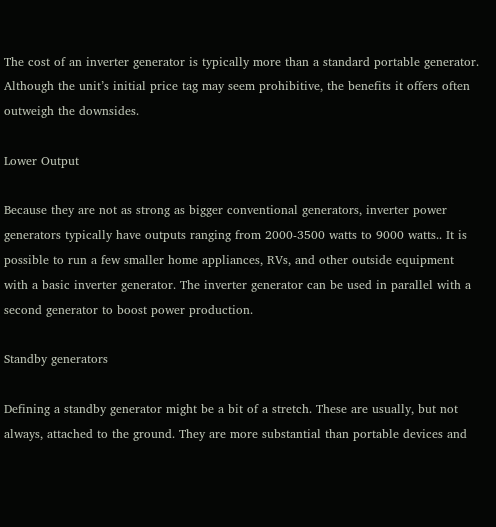The cost of an inverter generator is typically more than a standard portable generator. Although the unit’s initial price tag may seem prohibitive, the benefits it offers often outweigh the downsides.

Lower Output

Because they are not as strong as bigger conventional generators, inverter power generators typically have outputs ranging from 2000-3500 watts to 9000 watts.. It is possible to run a few smaller home appliances, RVs, and other outside equipment with a basic inverter generator. The inverter generator can be used in parallel with a second generator to boost power production.

Standby generators

Defining a standby generator might be a bit of a stretch. These are usually, but not always, attached to the ground. They are more substantial than portable devices and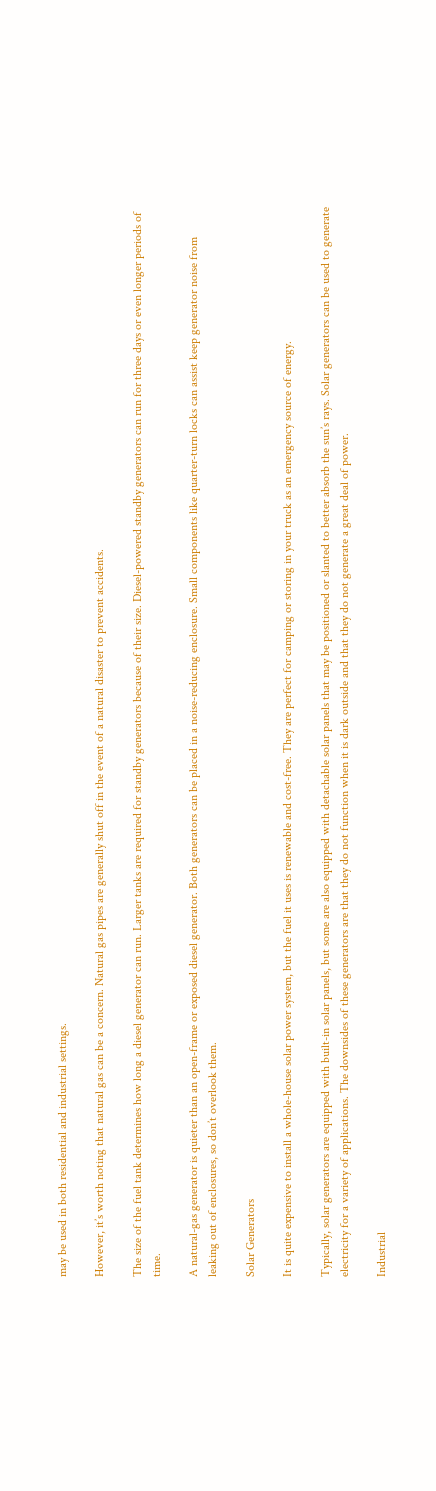may be used in both residential and industrial settings.

However, it’s worth noting that natural gas can be a concern. Natural gas pipes are generally shut off in the event of a natural disaster to prevent accidents.

The size of the fuel tank determines how long a diesel generator can run. Larger tanks are required for standby generators because of their size. Diesel-powered standby generators can run for three days or even longer periods of time.

A natural-gas generator is quieter than an open-frame or exposed diesel generator. Both generators can be placed in a noise-reducing enclosure. Small components like quarter-turn locks can assist keep generator noise from leaking out of enclosures, so don’t overlook them.

Solar Generators

It is quite expensive to install a whole-house solar power system, but the fuel it uses is renewable and cost-free. They are perfect for camping or storing in your truck as an emergency source of energy.

Typically, solar generators are equipped with built-in solar panels, but some are also equipped with detachable solar panels that may be positioned or slanted to better absorb the sun’s rays. Solar generators can be used to generate electricity for a variety of applications. The downsides of these generators are that they do not function when it is dark outside and that they do not generate a great deal of power.

Industrial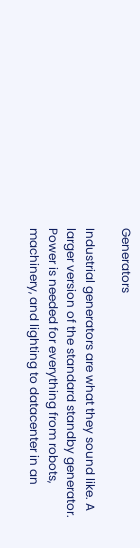Generators

Industrial generators are what they sound like. A larger version of the standard standby generator. Power is needed for everything from robots, machinery, and lighting to datacenter in an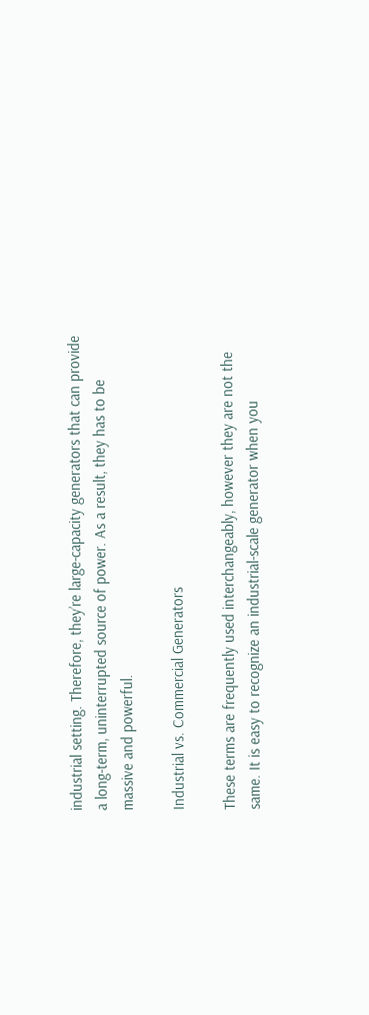industrial setting. Therefore, they’re large-capacity generators that can provide a long-term, uninterrupted source of power. As a result, they has to be massive and powerful.

Industrial vs. Commercial Generators

These terms are frequently used interchangeably, however they are not the same. It is easy to recognize an industrial-scale generator when you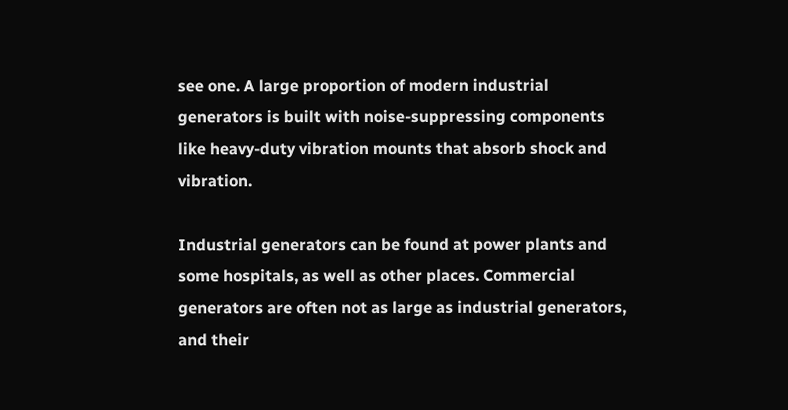see one. A large proportion of modern industrial generators is built with noise-suppressing components like heavy-duty vibration mounts that absorb shock and vibration.

Industrial generators can be found at power plants and some hospitals, as well as other places. Commercial generators are often not as large as industrial generators, and their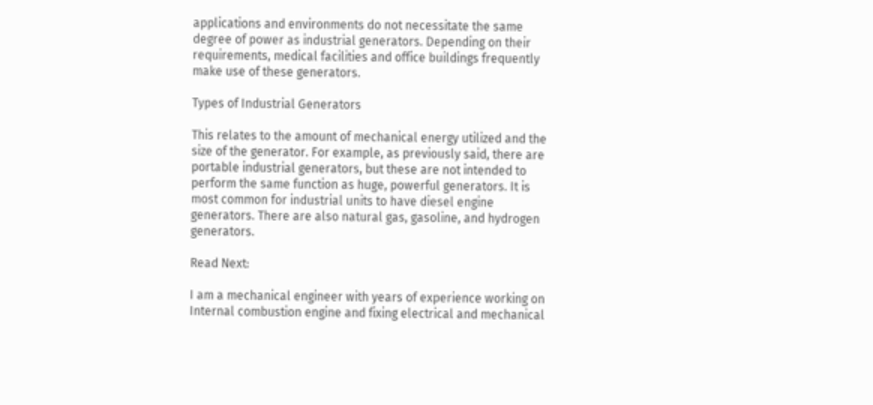applications and environments do not necessitate the same degree of power as industrial generators. Depending on their requirements, medical facilities and office buildings frequently make use of these generators.

Types of Industrial Generators

This relates to the amount of mechanical energy utilized and the size of the generator. For example, as previously said, there are portable industrial generators, but these are not intended to perform the same function as huge, powerful generators. It is most common for industrial units to have diesel engine generators. There are also natural gas, gasoline, and hydrogen generators.

Read Next:

I am a mechanical engineer with years of experience working on Internal combustion engine and fixing electrical and mechanical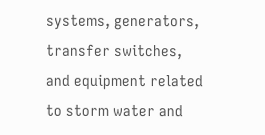systems, generators, transfer switches, and equipment related to storm water and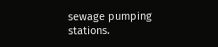sewage pumping stations.